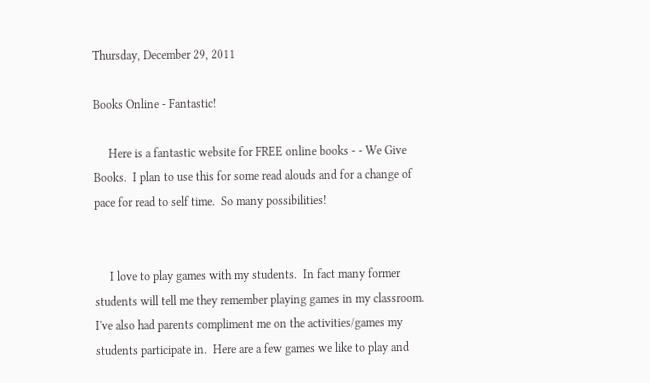Thursday, December 29, 2011

Books Online - Fantastic!

     Here is a fantastic website for FREE online books - - We Give Books.  I plan to use this for some read alouds and for a change of pace for read to self time.  So many possibilities!


     I love to play games with my students.  In fact many former students will tell me they remember playing games in my classroom.  I've also had parents compliment me on the activities/games my students participate in.  Here are a few games we like to play and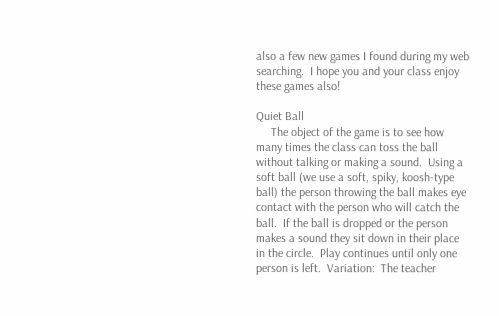also a few new games I found during my web searching.  I hope you and your class enjoy these games also!

Quiet Ball
     The object of the game is to see how many times the class can toss the ball without talking or making a sound.  Using a soft ball (we use a soft, spiky, koosh-type ball) the person throwing the ball makes eye contact with the person who will catch the ball.  If the ball is dropped or the person makes a sound they sit down in their place in the circle.  Play continues until only one person is left.  Variation:  The teacher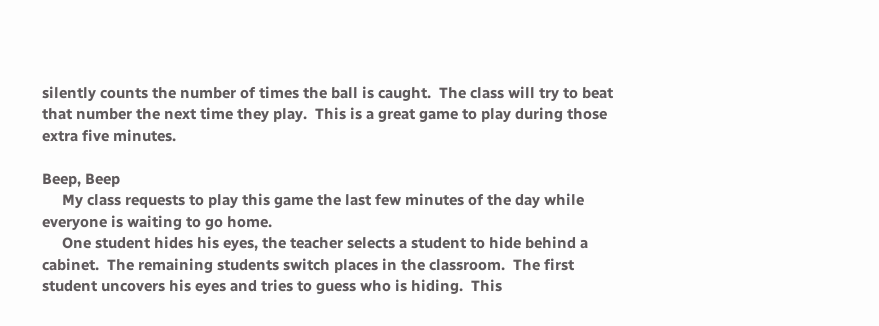silently counts the number of times the ball is caught.  The class will try to beat that number the next time they play.  This is a great game to play during those extra five minutes.

Beep, Beep
     My class requests to play this game the last few minutes of the day while everyone is waiting to go home.
     One student hides his eyes, the teacher selects a student to hide behind a cabinet.  The remaining students switch places in the classroom.  The first student uncovers his eyes and tries to guess who is hiding.  This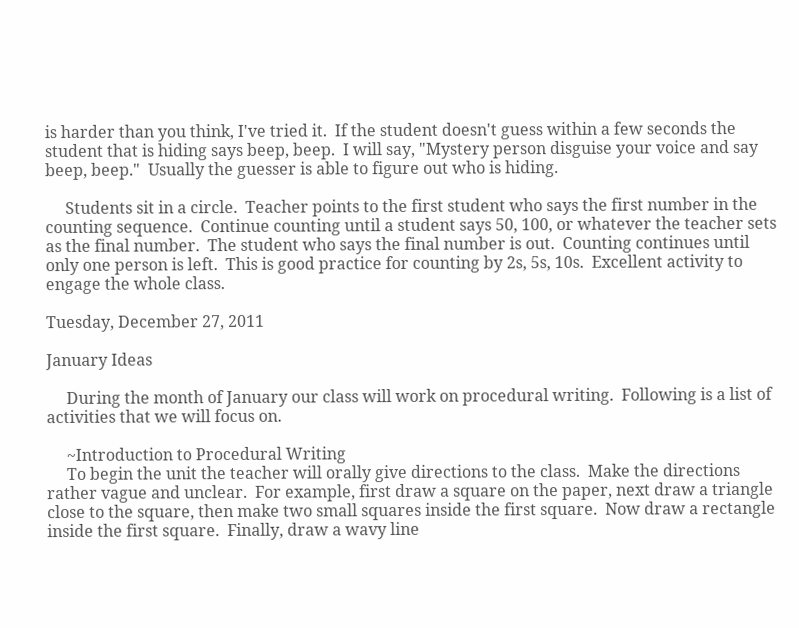is harder than you think, I've tried it.  If the student doesn't guess within a few seconds the student that is hiding says beep, beep.  I will say, "Mystery person disguise your voice and say beep, beep."  Usually the guesser is able to figure out who is hiding.

     Students sit in a circle.  Teacher points to the first student who says the first number in the counting sequence.  Continue counting until a student says 50, 100, or whatever the teacher sets as the final number.  The student who says the final number is out.  Counting continues until only one person is left.  This is good practice for counting by 2s, 5s, 10s.  Excellent activity to engage the whole class.

Tuesday, December 27, 2011

January Ideas

     During the month of January our class will work on procedural writing.  Following is a list of activities that we will focus on.

     ~Introduction to Procedural Writing
     To begin the unit the teacher will orally give directions to the class.  Make the directions rather vague and unclear.  For example, first draw a square on the paper, next draw a triangle close to the square, then make two small squares inside the first square.  Now draw a rectangle inside the first square.  Finally, draw a wavy line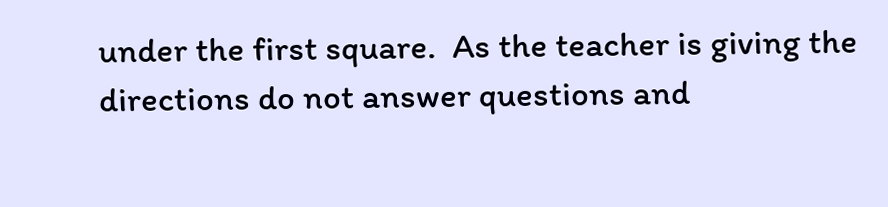under the first square.  As the teacher is giving the directions do not answer questions and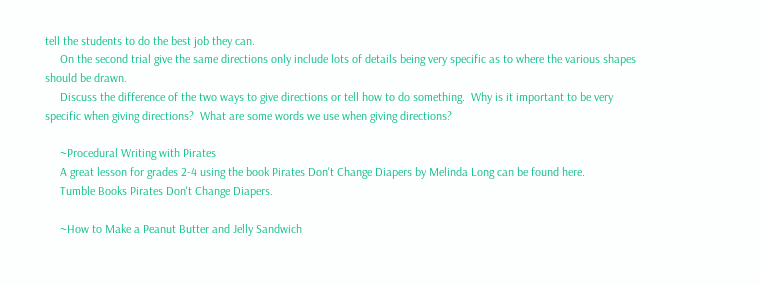tell the students to do the best job they can.
     On the second trial give the same directions only include lots of details being very specific as to where the various shapes should be drawn.
     Discuss the difference of the two ways to give directions or tell how to do something.  Why is it important to be very specific when giving directions?  What are some words we use when giving directions?

     ~Procedural Writing with Pirates
     A great lesson for grades 2-4 using the book Pirates Don't Change Diapers by Melinda Long can be found here.
     Tumble Books Pirates Don't Change Diapers.

     ~How to Make a Peanut Butter and Jelly Sandwich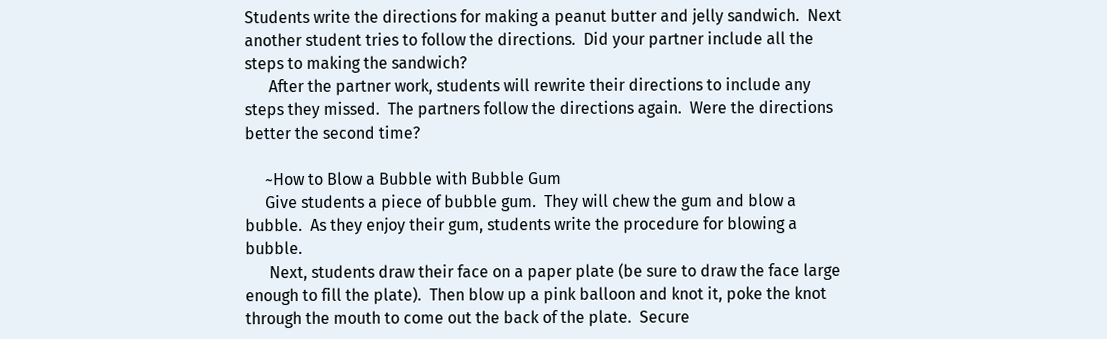Students write the directions for making a peanut butter and jelly sandwich.  Next another student tries to follow the directions.  Did your partner include all the steps to making the sandwich?
      After the partner work, students will rewrite their directions to include any steps they missed.  The partners follow the directions again.  Were the directions better the second time?

     ~How to Blow a Bubble with Bubble Gum
     Give students a piece of bubble gum.  They will chew the gum and blow a bubble.  As they enjoy their gum, students write the procedure for blowing a bubble.
      Next, students draw their face on a paper plate (be sure to draw the face large enough to fill the plate).  Then blow up a pink balloon and knot it, poke the knot through the mouth to come out the back of the plate.  Secure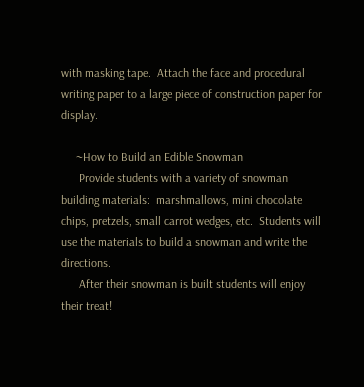with masking tape.  Attach the face and procedural writing paper to a large piece of construction paper for display.

     ~How to Build an Edible Snowman
      Provide students with a variety of snowman building materials:  marshmallows, mini chocolate chips, pretzels, small carrot wedges, etc.  Students will use the materials to build a snowman and write the directions.
      After their snowman is built students will enjoy their treat!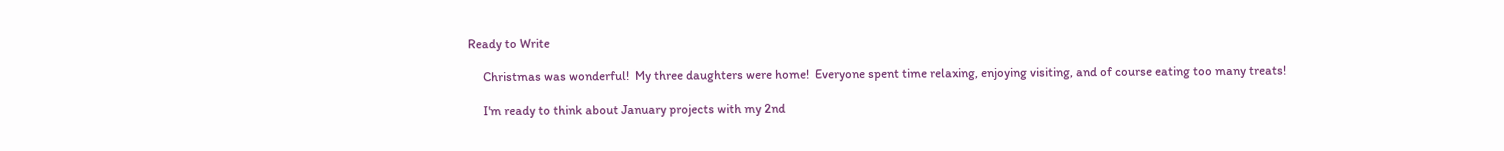Ready to Write

     Christmas was wonderful!  My three daughters were home!  Everyone spent time relaxing, enjoying visiting, and of course eating too many treats!

     I'm ready to think about January projects with my 2nd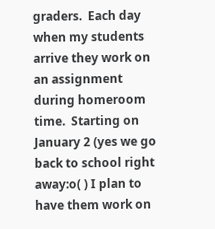graders.  Each day when my students arrive they work on an assignment during homeroom time.  Starting on January 2 (yes we go back to school right away:o( ) I plan to have them work on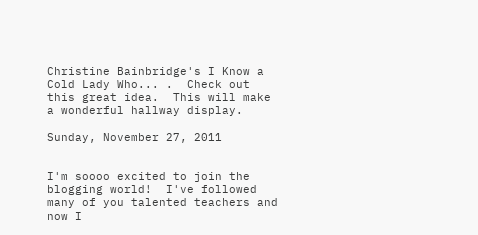Christine Bainbridge's I Know a Cold Lady Who... .  Check out this great idea.  This will make a wonderful hallway display.

Sunday, November 27, 2011


I'm soooo excited to join the blogging world!  I've followed many of you talented teachers and now I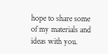hope to share some of my materials and ideas with you.